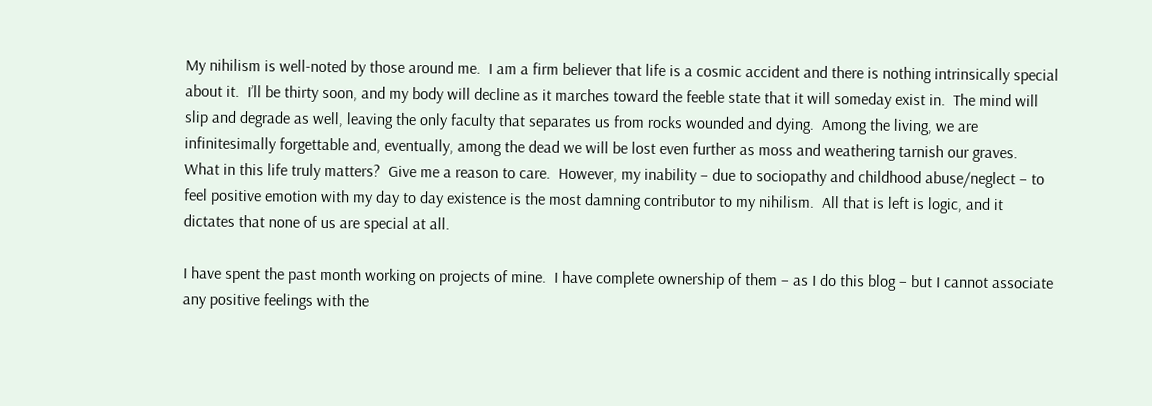My nihilism is well-noted by those around me.  I am a firm believer that life is a cosmic accident and there is nothing intrinsically special about it.  I’ll be thirty soon, and my body will decline as it marches toward the feeble state that it will someday exist in.  The mind will slip and degrade as well, leaving the only faculty that separates us from rocks wounded and dying.  Among the living, we are infinitesimally forgettable and, eventually, among the dead we will be lost even further as moss and weathering tarnish our graves.  What in this life truly matters?  Give me a reason to care.  However, my inability – due to sociopathy and childhood abuse/neglect – to feel positive emotion with my day to day existence is the most damning contributor to my nihilism.  All that is left is logic, and it dictates that none of us are special at all.

I have spent the past month working on projects of mine.  I have complete ownership of them – as I do this blog – but I cannot associate any positive feelings with the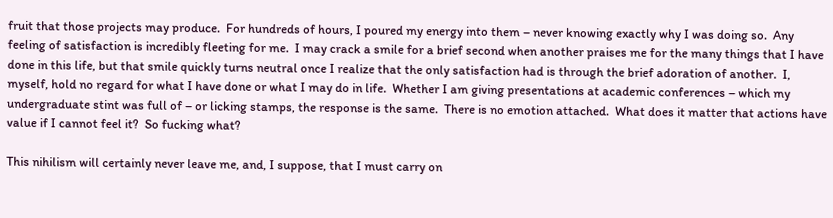fruit that those projects may produce.  For hundreds of hours, I poured my energy into them – never knowing exactly why I was doing so.  Any feeling of satisfaction is incredibly fleeting for me.  I may crack a smile for a brief second when another praises me for the many things that I have done in this life, but that smile quickly turns neutral once I realize that the only satisfaction had is through the brief adoration of another.  I, myself, hold no regard for what I have done or what I may do in life.  Whether I am giving presentations at academic conferences – which my undergraduate stint was full of – or licking stamps, the response is the same.  There is no emotion attached.  What does it matter that actions have value if I cannot feel it?  So fucking what?

This nihilism will certainly never leave me, and, I suppose, that I must carry on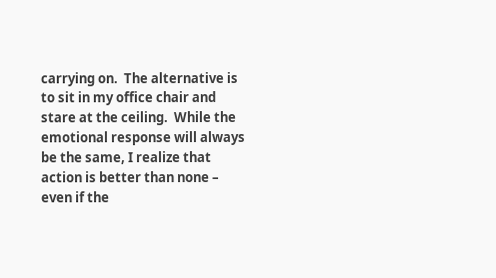carrying on.  The alternative is to sit in my office chair and stare at the ceiling.  While the emotional response will always be the same, I realize that action is better than none – even if the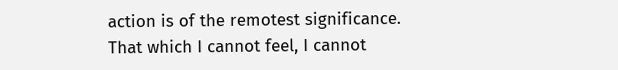action is of the remotest significance.  That which I cannot feel, I cannot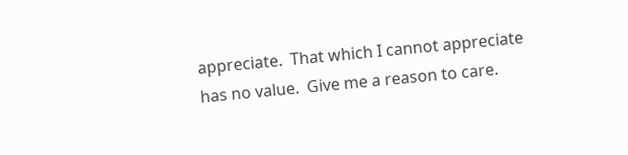appreciate.  That which I cannot appreciate has no value.  Give me a reason to care.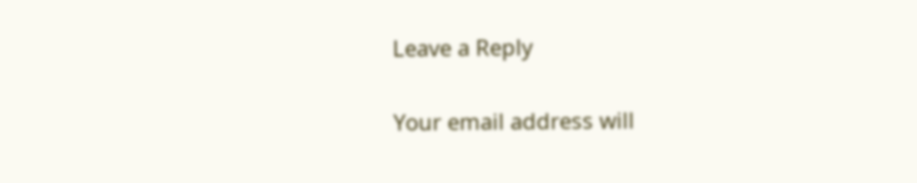Leave a Reply

Your email address will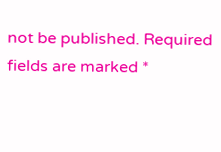not be published. Required fields are marked *